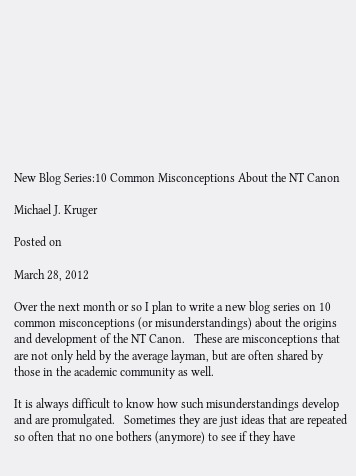New Blog Series:10 Common Misconceptions About the NT Canon

Michael J. Kruger

Posted on

March 28, 2012

Over the next month or so I plan to write a new blog series on 10 common misconceptions (or misunderstandings) about the origins and development of the NT Canon.   These are misconceptions that are not only held by the average layman, but are often shared by those in the academic community as well.

It is always difficult to know how such misunderstandings develop and are promulgated.   Sometimes they are just ideas that are repeated so often that no one bothers (anymore) to see if they have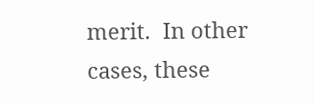merit.  In other cases, these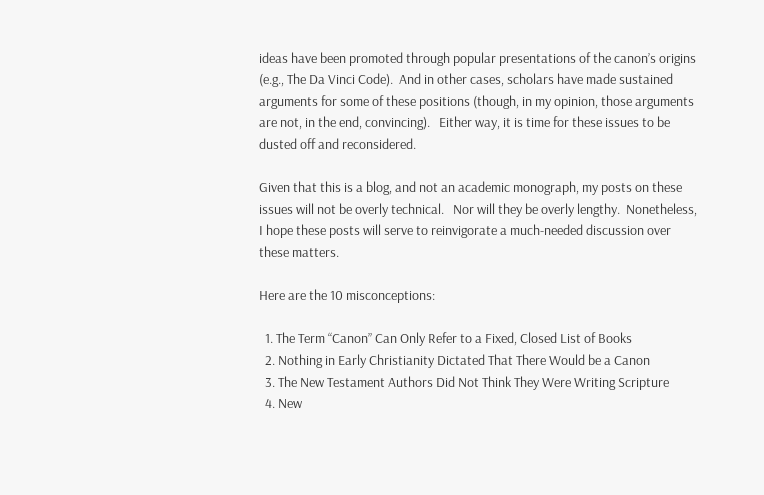ideas have been promoted through popular presentations of the canon’s origins (e.g., The Da Vinci Code).  And in other cases, scholars have made sustained arguments for some of these positions (though, in my opinion, those arguments are not, in the end, convincing).   Either way, it is time for these issues to be dusted off and reconsidered.

Given that this is a blog, and not an academic monograph, my posts on these issues will not be overly technical.   Nor will they be overly lengthy.  Nonetheless, I hope these posts will serve to reinvigorate a much-needed discussion over these matters.

Here are the 10 misconceptions:

  1. The Term “Canon” Can Only Refer to a Fixed, Closed List of Books
  2. Nothing in Early Christianity Dictated That There Would be a Canon
  3. The New Testament Authors Did Not Think They Were Writing Scripture
  4. New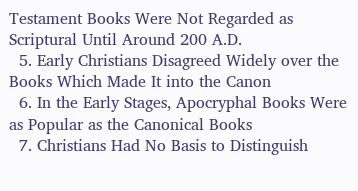Testament Books Were Not Regarded as Scriptural Until Around 200 A.D.
  5. Early Christians Disagreed Widely over the Books Which Made It into the Canon
  6. In the Early Stages, Apocryphal Books Were as Popular as the Canonical Books
  7. Christians Had No Basis to Distinguish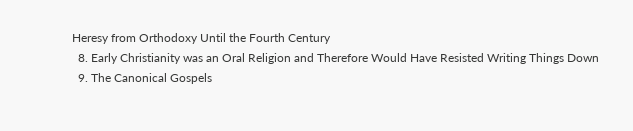Heresy from Orthodoxy Until the Fourth Century
  8. Early Christianity was an Oral Religion and Therefore Would Have Resisted Writing Things Down
  9. The Canonical Gospels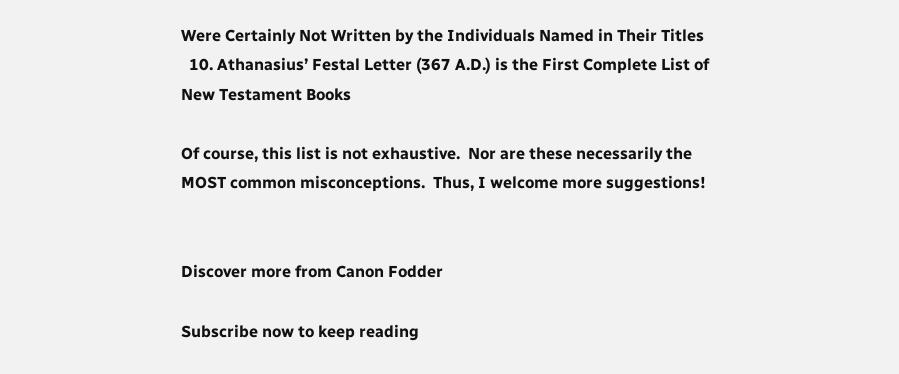Were Certainly Not Written by the Individuals Named in Their Titles
  10. Athanasius’ Festal Letter (367 A.D.) is the First Complete List of New Testament Books

Of course, this list is not exhaustive.  Nor are these necessarily the MOST common misconceptions.  Thus, I welcome more suggestions!


Discover more from Canon Fodder

Subscribe now to keep reading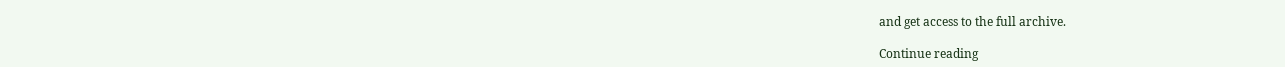and get access to the full archive.

Continue reading